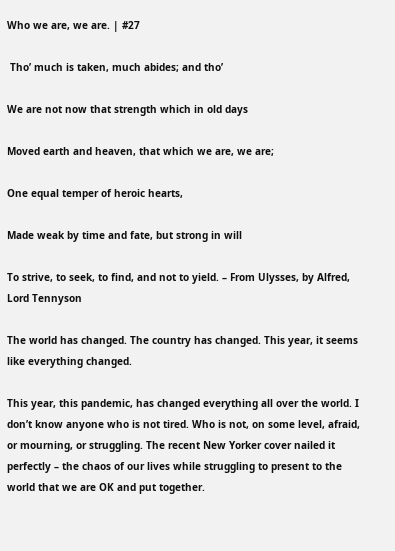Who we are, we are. | #27

 Tho’ much is taken, much abides; and tho’

We are not now that strength which in old days

Moved earth and heaven, that which we are, we are;

One equal temper of heroic hearts,

Made weak by time and fate, but strong in will

To strive, to seek, to find, and not to yield. – From Ulysses, by Alfred, Lord Tennyson

The world has changed. The country has changed. This year, it seems like everything changed.

This year, this pandemic, has changed everything all over the world. I don’t know anyone who is not tired. Who is not, on some level, afraid, or mourning, or struggling. The recent New Yorker cover nailed it perfectly – the chaos of our lives while struggling to present to the world that we are OK and put together.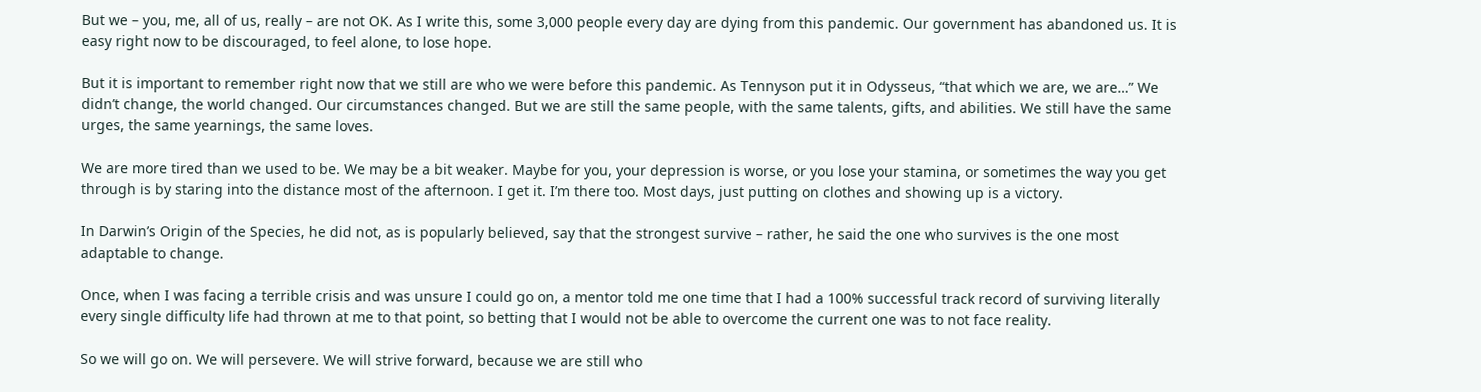But we – you, me, all of us, really – are not OK. As I write this, some 3,000 people every day are dying from this pandemic. Our government has abandoned us. It is easy right now to be discouraged, to feel alone, to lose hope.

But it is important to remember right now that we still are who we were before this pandemic. As Tennyson put it in Odysseus, “that which we are, we are…” We didn’t change, the world changed. Our circumstances changed. But we are still the same people, with the same talents, gifts, and abilities. We still have the same urges, the same yearnings, the same loves.

We are more tired than we used to be. We may be a bit weaker. Maybe for you, your depression is worse, or you lose your stamina, or sometimes the way you get through is by staring into the distance most of the afternoon. I get it. I’m there too. Most days, just putting on clothes and showing up is a victory.

In Darwin’s Origin of the Species, he did not, as is popularly believed, say that the strongest survive – rather, he said the one who survives is the one most adaptable to change.

Once, when I was facing a terrible crisis and was unsure I could go on, a mentor told me one time that I had a 100% successful track record of surviving literally every single difficulty life had thrown at me to that point, so betting that I would not be able to overcome the current one was to not face reality.

So we will go on. We will persevere. We will strive forward, because we are still who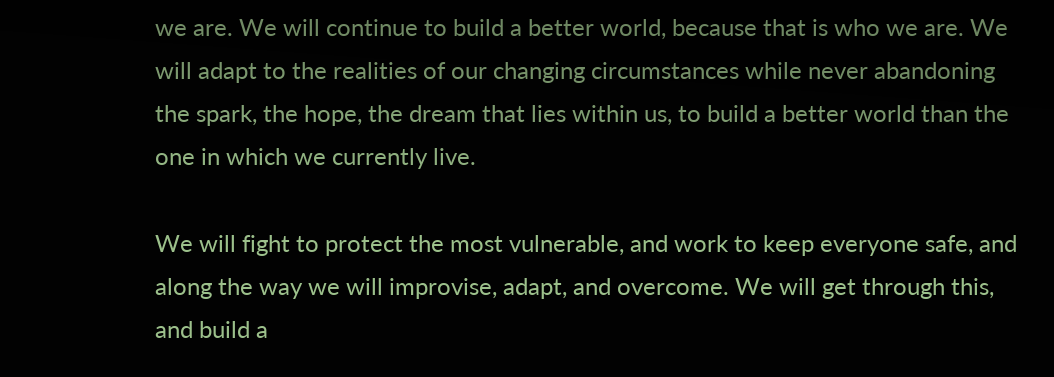we are. We will continue to build a better world, because that is who we are. We will adapt to the realities of our changing circumstances while never abandoning the spark, the hope, the dream that lies within us, to build a better world than the one in which we currently live.

We will fight to protect the most vulnerable, and work to keep everyone safe, and along the way we will improvise, adapt, and overcome. We will get through this, and build a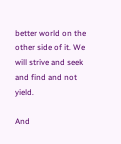better world on the other side of it. We will strive and seek and find and not yield.

And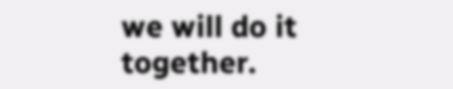we will do it together.